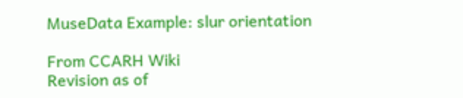MuseData Example: slur orientation

From CCARH Wiki
Revision as of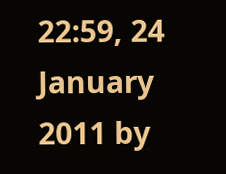22:59, 24 January 2011 by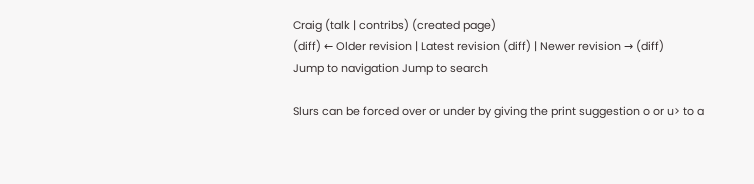Craig (talk | contribs) (created page)
(diff) ← Older revision | Latest revision (diff) | Newer revision → (diff)
Jump to navigation Jump to search

Slurs can be forced over or under by giving the print suggestion o or u> to a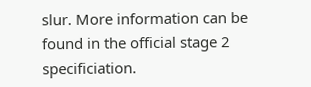slur. More information can be found in the official stage 2 specificiation.